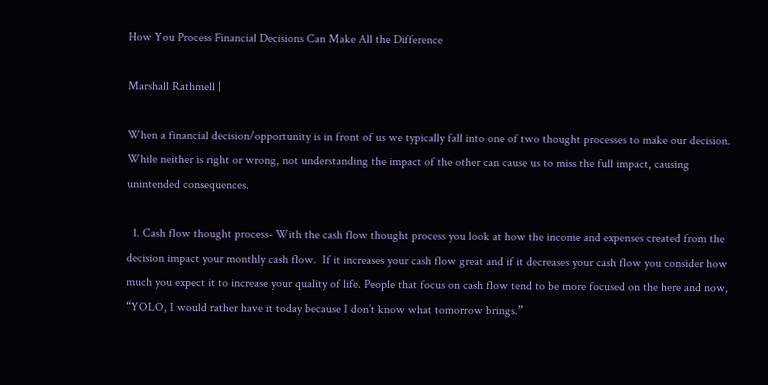How You Process Financial Decisions Can Make All the Difference

Marshall Rathmell |

When a financial decision/opportunity is in front of us we typically fall into one of two thought processes to make our decision.  While neither is right or wrong, not understanding the impact of the other can cause us to miss the full impact, causing unintended consequences.

  1. Cash flow thought process- With the cash flow thought process you look at how the income and expenses created from the decision impact your monthly cash flow.  If it increases your cash flow great and if it decreases your cash flow you consider how much you expect it to increase your quality of life. People that focus on cash flow tend to be more focused on the here and now, “YOLO, I would rather have it today because I don’t know what tomorrow brings.”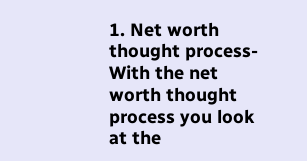1. Net worth thought process-With the net worth thought process you look at the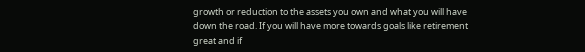growth or reduction to the assets you own and what you will have down the road. If you will have more towards goals like retirement great and if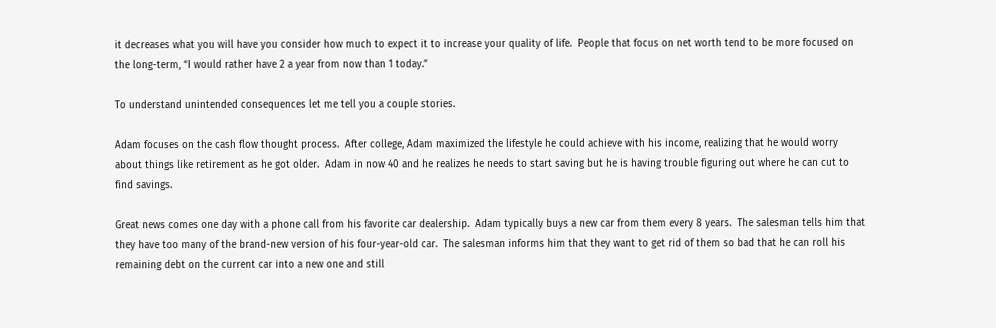it decreases what you will have you consider how much to expect it to increase your quality of life.  People that focus on net worth tend to be more focused on the long-term, “I would rather have 2 a year from now than 1 today.”

To understand unintended consequences let me tell you a couple stories.

Adam focuses on the cash flow thought process.  After college, Adam maximized the lifestyle he could achieve with his income, realizing that he would worry about things like retirement as he got older.  Adam in now 40 and he realizes he needs to start saving but he is having trouble figuring out where he can cut to find savings.

Great news comes one day with a phone call from his favorite car dealership.  Adam typically buys a new car from them every 8 years.  The salesman tells him that they have too many of the brand-new version of his four-year-old car.  The salesman informs him that they want to get rid of them so bad that he can roll his remaining debt on the current car into a new one and still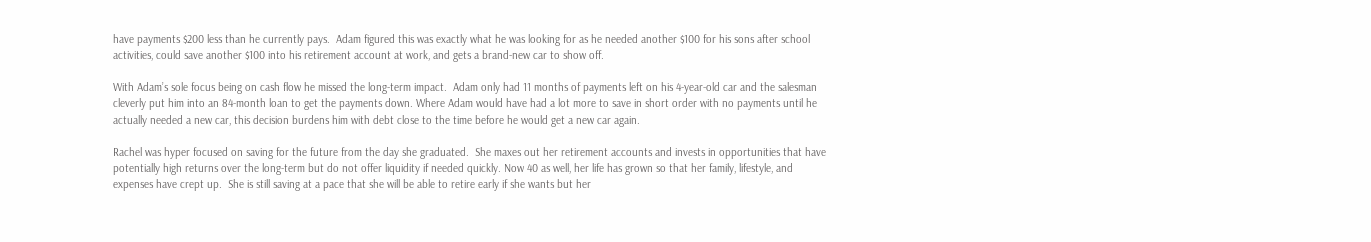have payments $200 less than he currently pays.  Adam figured this was exactly what he was looking for as he needed another $100 for his sons after school activities, could save another $100 into his retirement account at work, and gets a brand-new car to show off.

With Adam’s sole focus being on cash flow he missed the long-term impact.  Adam only had 11 months of payments left on his 4-year-old car and the salesman cleverly put him into an 84-month loan to get the payments down. Where Adam would have had a lot more to save in short order with no payments until he actually needed a new car, this decision burdens him with debt close to the time before he would get a new car again.

Rachel was hyper focused on saving for the future from the day she graduated.  She maxes out her retirement accounts and invests in opportunities that have potentially high returns over the long-term but do not offer liquidity if needed quickly. Now 40 as well, her life has grown so that her family, lifestyle, and expenses have crept up.  She is still saving at a pace that she will be able to retire early if she wants but her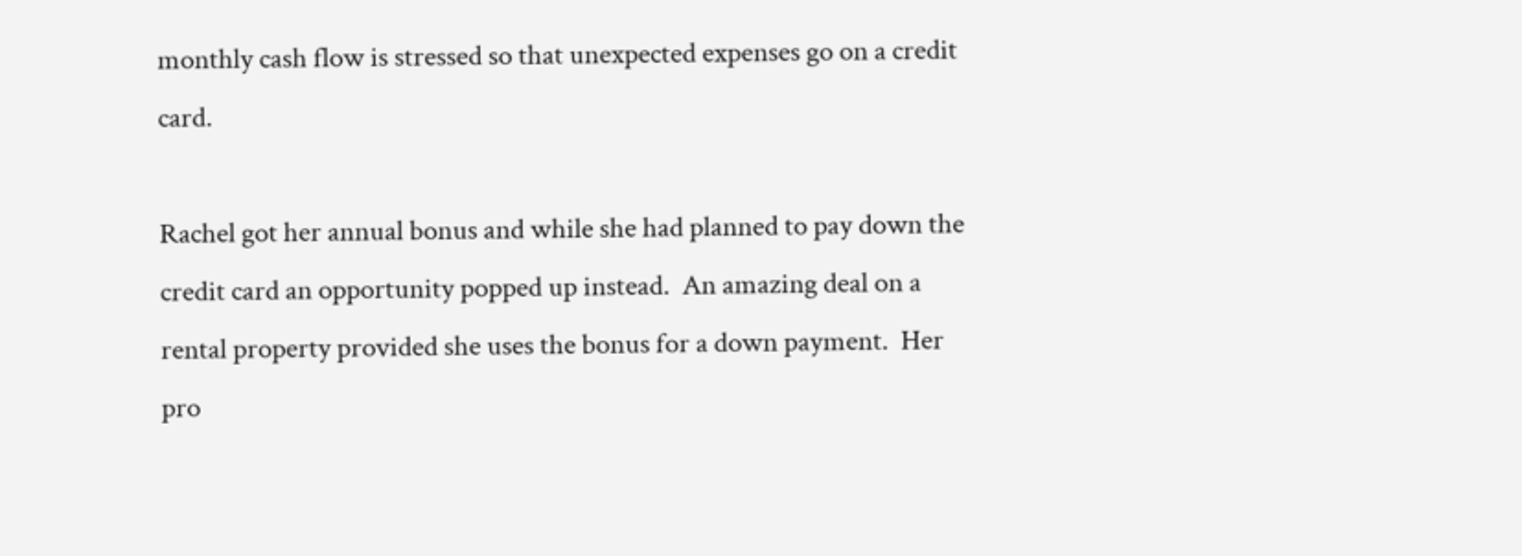monthly cash flow is stressed so that unexpected expenses go on a credit card.

Rachel got her annual bonus and while she had planned to pay down the credit card an opportunity popped up instead.  An amazing deal on a rental property provided she uses the bonus for a down payment.  Her pro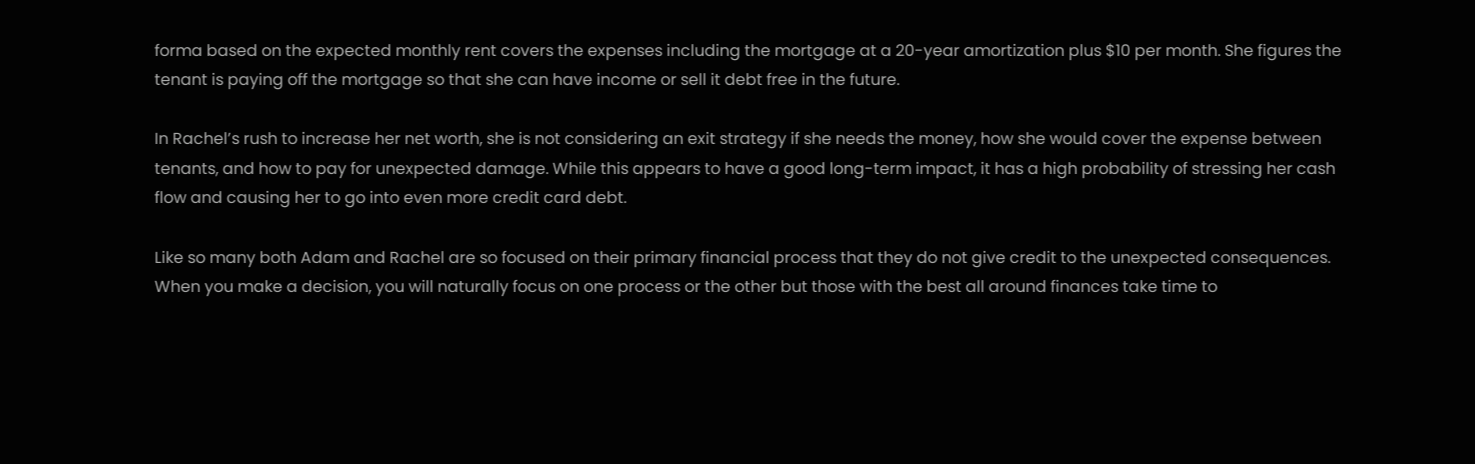forma based on the expected monthly rent covers the expenses including the mortgage at a 20-year amortization plus $10 per month. She figures the tenant is paying off the mortgage so that she can have income or sell it debt free in the future.

In Rachel’s rush to increase her net worth, she is not considering an exit strategy if she needs the money, how she would cover the expense between tenants, and how to pay for unexpected damage. While this appears to have a good long-term impact, it has a high probability of stressing her cash flow and causing her to go into even more credit card debt.

Like so many both Adam and Rachel are so focused on their primary financial process that they do not give credit to the unexpected consequences.  When you make a decision, you will naturally focus on one process or the other but those with the best all around finances take time to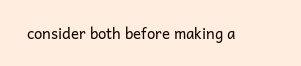consider both before making a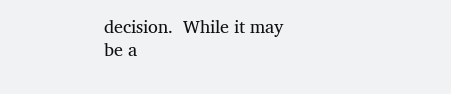decision.  While it may be a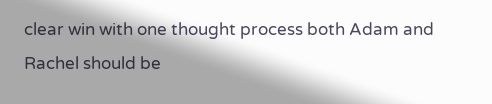clear win with one thought process both Adam and Rachel should be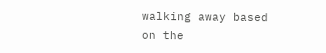walking away based on the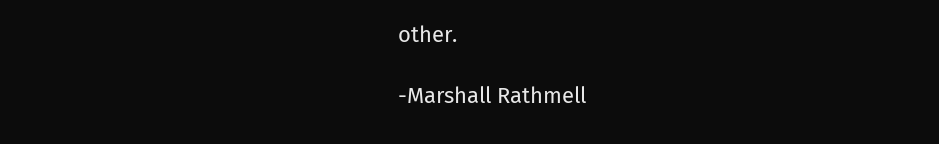other.

-Marshall Rathmell